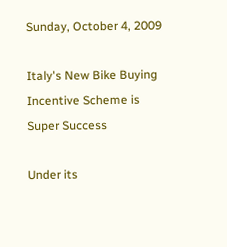Sunday, October 4, 2009

Italy's New Bike Buying Incentive Scheme is Super Success

Under its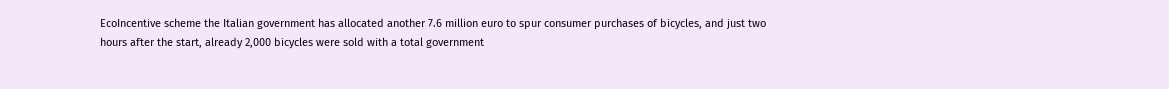EcoIncentive scheme the Italian government has allocated another 7.6 million euro to spur consumer purchases of bicycles, and just two hours after the start, already 2,000 bicycles were sold with a total government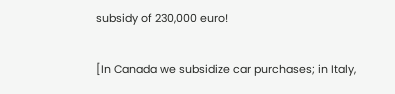subsidy of 230,000 euro!

[In Canada we subsidize car purchases; in Italy,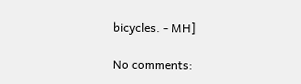bicycles. - MH]

No comments: